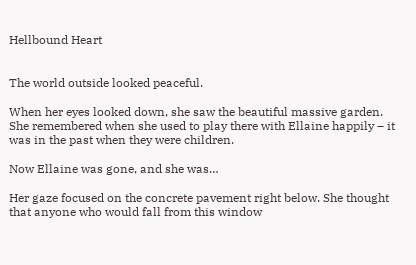Hellbound Heart


The world outside looked peaceful.

When her eyes looked down, she saw the beautiful massive garden. She remembered when she used to play there with Ellaine happily – it was in the past when they were children.

Now Ellaine was gone, and she was…

Her gaze focused on the concrete pavement right below. She thought that anyone who would fall from this window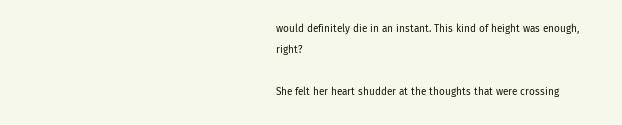would definitely die in an instant. This kind of height was enough, right?

She felt her heart shudder at the thoughts that were crossing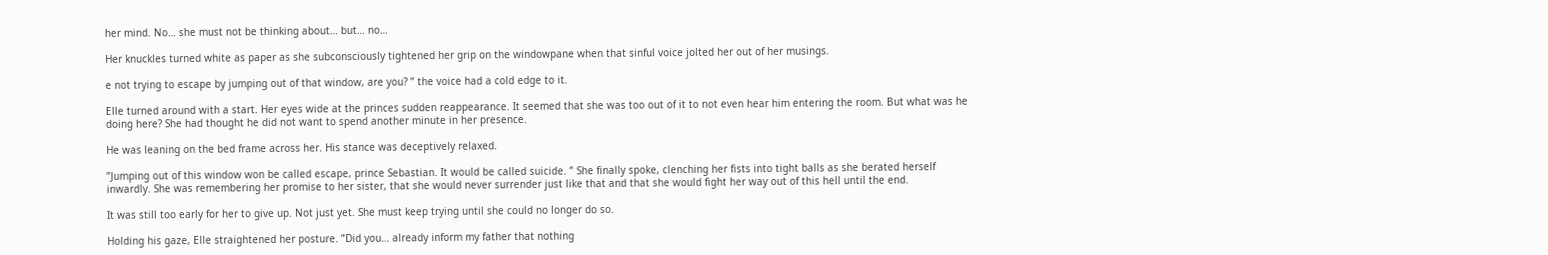her mind. No… she must not be thinking about… but… no…

Her knuckles turned white as paper as she subconsciously tightened her grip on the windowpane when that sinful voice jolted her out of her musings.

e not trying to escape by jumping out of that window, are you? ” the voice had a cold edge to it.

Elle turned around with a start. Her eyes wide at the princes sudden reappearance. It seemed that she was too out of it to not even hear him entering the room. But what was he doing here? She had thought he did not want to spend another minute in her presence.

He was leaning on the bed frame across her. His stance was deceptively relaxed.

”Jumping out of this window won be called escape, prince Sebastian. It would be called suicide. ” She finally spoke, clenching her fists into tight balls as she berated herself inwardly. She was remembering her promise to her sister, that she would never surrender just like that and that she would fight her way out of this hell until the end.

It was still too early for her to give up. Not just yet. She must keep trying until she could no longer do so.

Holding his gaze, Elle straightened her posture. ”Did you… already inform my father that nothing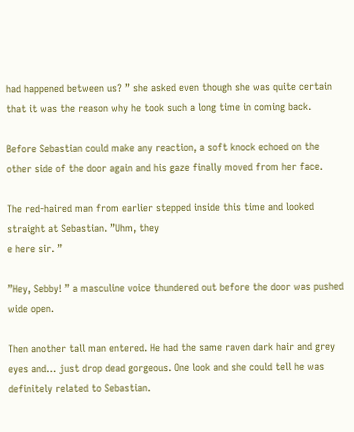had happened between us? ” she asked even though she was quite certain that it was the reason why he took such a long time in coming back.

Before Sebastian could make any reaction, a soft knock echoed on the other side of the door again and his gaze finally moved from her face.

The red-haired man from earlier stepped inside this time and looked straight at Sebastian. ”Uhm, they
e here sir. ”

”Hey, Sebby! ” a masculine voice thundered out before the door was pushed wide open.

Then another tall man entered. He had the same raven dark hair and grey eyes and… just drop dead gorgeous. One look and she could tell he was definitely related to Sebastian.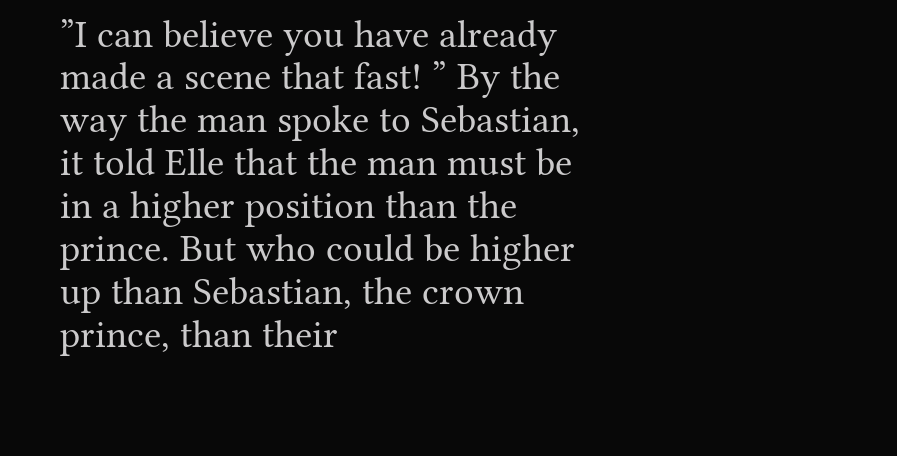”I can believe you have already made a scene that fast! ” By the way the man spoke to Sebastian, it told Elle that the man must be in a higher position than the prince. But who could be higher up than Sebastian, the crown prince, than their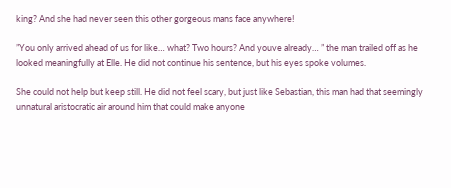king? And she had never seen this other gorgeous mans face anywhere!

”You only arrived ahead of us for like… what? Two hours? And youve already… ” the man trailed off as he looked meaningfully at Elle. He did not continue his sentence, but his eyes spoke volumes.

She could not help but keep still. He did not feel scary, but just like Sebastian, this man had that seemingly unnatural aristocratic air around him that could make anyone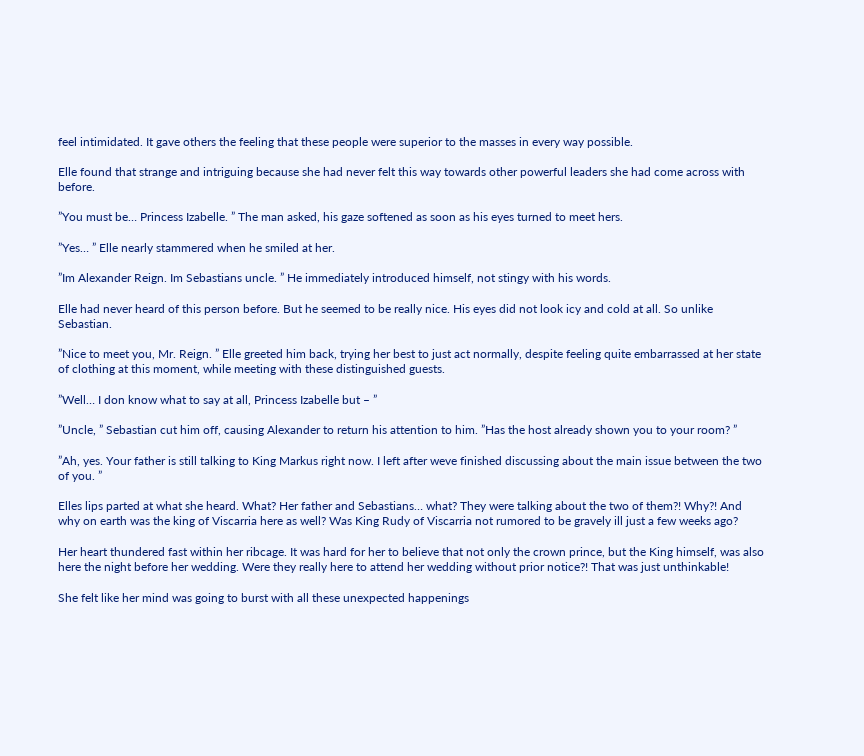feel intimidated. It gave others the feeling that these people were superior to the masses in every way possible.

Elle found that strange and intriguing because she had never felt this way towards other powerful leaders she had come across with before.

”You must be… Princess Izabelle. ” The man asked, his gaze softened as soon as his eyes turned to meet hers.

”Yes… ” Elle nearly stammered when he smiled at her.

”Im Alexander Reign. Im Sebastians uncle. ” He immediately introduced himself, not stingy with his words.

Elle had never heard of this person before. But he seemed to be really nice. His eyes did not look icy and cold at all. So unlike Sebastian.

”Nice to meet you, Mr. Reign. ” Elle greeted him back, trying her best to just act normally, despite feeling quite embarrassed at her state of clothing at this moment, while meeting with these distinguished guests.

”Well… I don know what to say at all, Princess Izabelle but – ”

”Uncle, ” Sebastian cut him off, causing Alexander to return his attention to him. ”Has the host already shown you to your room? ”

”Ah, yes. Your father is still talking to King Markus right now. I left after weve finished discussing about the main issue between the two of you. ”

Elles lips parted at what she heard. What? Her father and Sebastians… what? They were talking about the two of them?! Why?! And why on earth was the king of Viscarria here as well? Was King Rudy of Viscarria not rumored to be gravely ill just a few weeks ago?

Her heart thundered fast within her ribcage. It was hard for her to believe that not only the crown prince, but the King himself, was also here the night before her wedding. Were they really here to attend her wedding without prior notice?! That was just unthinkable!

She felt like her mind was going to burst with all these unexpected happenings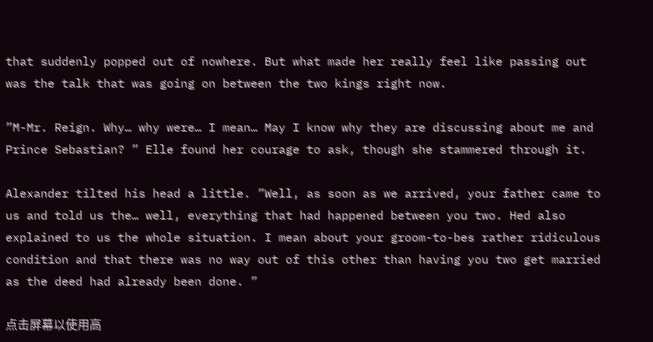that suddenly popped out of nowhere. But what made her really feel like passing out was the talk that was going on between the two kings right now.

”M-Mr. Reign. Why… why were… I mean… May I know why they are discussing about me and Prince Sebastian? ” Elle found her courage to ask, though she stammered through it.

Alexander tilted his head a little. ”Well, as soon as we arrived, your father came to us and told us the… well, everything that had happened between you two. Hed also explained to us the whole situation. I mean about your groom-to-bes rather ridiculous condition and that there was no way out of this other than having you two get married as the deed had already been done. ”

点击屏幕以使用高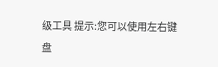级工具 提示:您可以使用左右键盘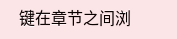键在章节之间浏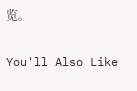览。

You'll Also Like